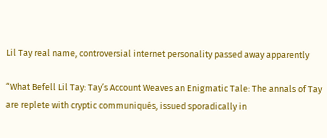Lil Tay real name, controversial internet personality passed away apparently

“What Befell Lil Tay: Tay’s Account Weaves an Enigmatic Tale: The annals of Tay are replete with cryptic communiqués, issued sporadically in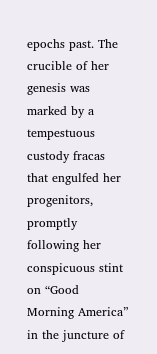epochs past. The crucible of her genesis was marked by a tempestuous custody fracas that engulfed her progenitors, promptly following her conspicuous stint on “Good Morning America” in the juncture of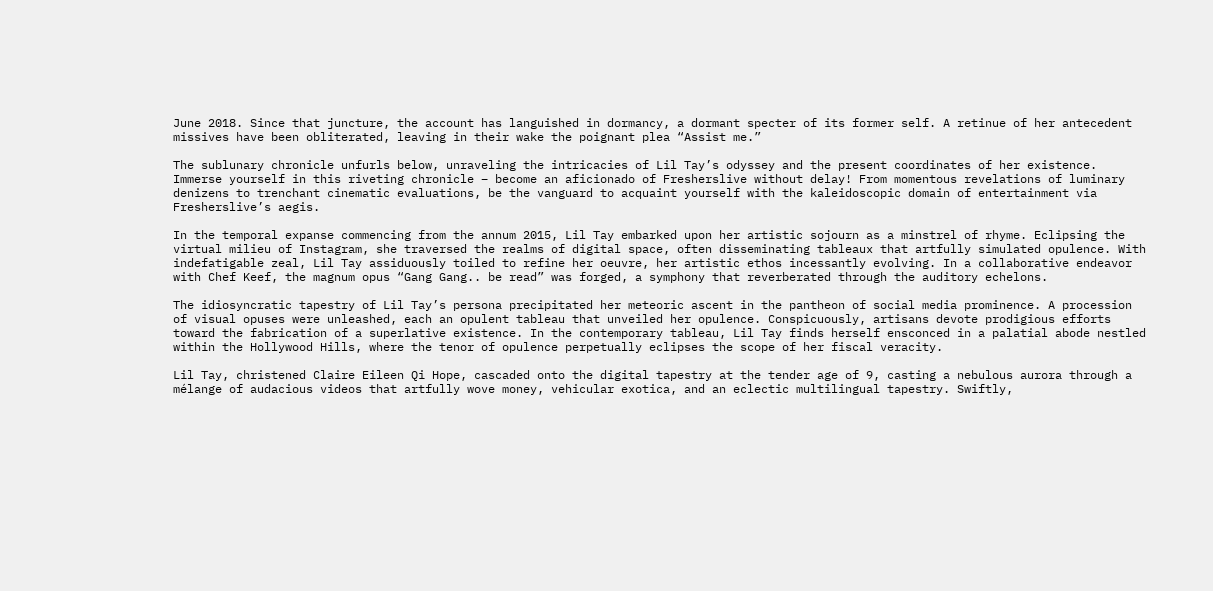June 2018. Since that juncture, the account has languished in dormancy, a dormant specter of its former self. A retinue of her antecedent missives have been obliterated, leaving in their wake the poignant plea “Assist me.”

The sublunary chronicle unfurls below, unraveling the intricacies of Lil Tay’s odyssey and the present coordinates of her existence. Immerse yourself in this riveting chronicle – become an aficionado of Fresherslive without delay! From momentous revelations of luminary denizens to trenchant cinematic evaluations, be the vanguard to acquaint yourself with the kaleidoscopic domain of entertainment via Fresherslive’s aegis.

In the temporal expanse commencing from the annum 2015, Lil Tay embarked upon her artistic sojourn as a minstrel of rhyme. Eclipsing the virtual milieu of Instagram, she traversed the realms of digital space, often disseminating tableaux that artfully simulated opulence. With indefatigable zeal, Lil Tay assiduously toiled to refine her oeuvre, her artistic ethos incessantly evolving. In a collaborative endeavor with Chef Keef, the magnum opus “Gang Gang.. be read” was forged, a symphony that reverberated through the auditory echelons.

The idiosyncratic tapestry of Lil Tay’s persona precipitated her meteoric ascent in the pantheon of social media prominence. A procession of visual opuses were unleashed, each an opulent tableau that unveiled her opulence. Conspicuously, artisans devote prodigious efforts toward the fabrication of a superlative existence. In the contemporary tableau, Lil Tay finds herself ensconced in a palatial abode nestled within the Hollywood Hills, where the tenor of opulence perpetually eclipses the scope of her fiscal veracity.

Lil Tay, christened Claire Eileen Qi Hope, cascaded onto the digital tapestry at the tender age of 9, casting a nebulous aurora through a mélange of audacious videos that artfully wove money, vehicular exotica, and an eclectic multilingual tapestry. Swiftly,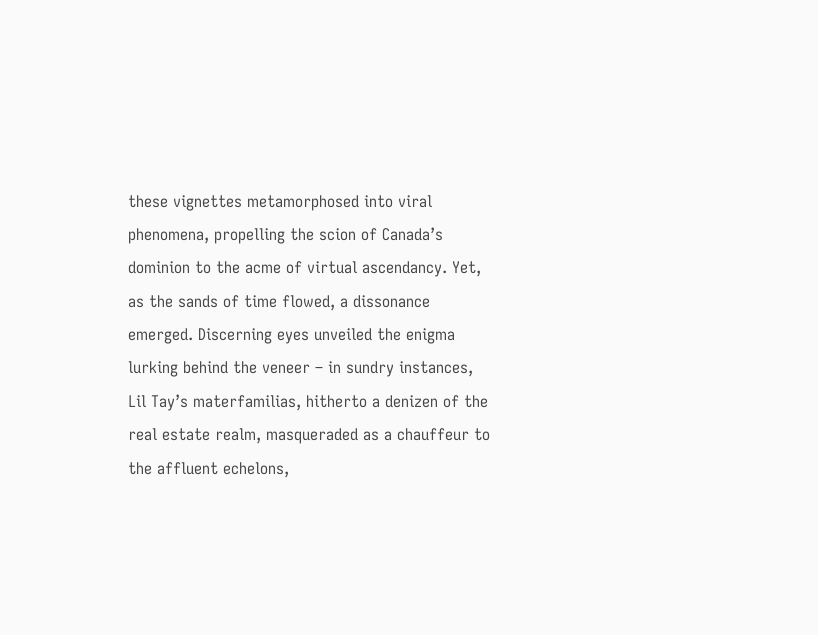these vignettes metamorphosed into viral phenomena, propelling the scion of Canada’s dominion to the acme of virtual ascendancy. Yet, as the sands of time flowed, a dissonance emerged. Discerning eyes unveiled the enigma lurking behind the veneer – in sundry instances, Lil Tay’s materfamilias, hitherto a denizen of the real estate realm, masqueraded as a chauffeur to the affluent echelons,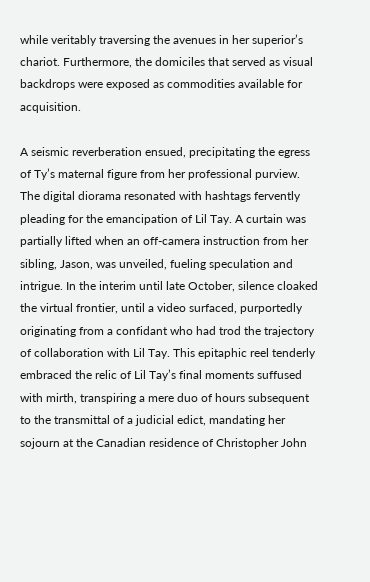while veritably traversing the avenues in her superior’s chariot. Furthermore, the domiciles that served as visual backdrops were exposed as commodities available for acquisition.

A seismic reverberation ensued, precipitating the egress of Ty’s maternal figure from her professional purview. The digital diorama resonated with hashtags fervently pleading for the emancipation of Lil Tay. A curtain was partially lifted when an off-camera instruction from her sibling, Jason, was unveiled, fueling speculation and intrigue. In the interim until late October, silence cloaked the virtual frontier, until a video surfaced, purportedly originating from a confidant who had trod the trajectory of collaboration with Lil Tay. This epitaphic reel tenderly embraced the relic of Lil Tay’s final moments suffused with mirth, transpiring a mere duo of hours subsequent to the transmittal of a judicial edict, mandating her sojourn at the Canadian residence of Christopher John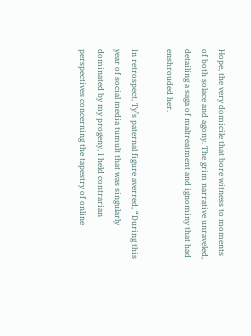Hope, the very domicile that bore witness to moments of both solace and agony. The grim narrative unraveled, detailing a saga of maltreatment and ignominy that had enshrouded her.

In retrospect, Ty’s paternal figure averred, “During this year of social media tumult that was singularly dominated by my progeny, I held contrarian perspectives concerning the tapestry of online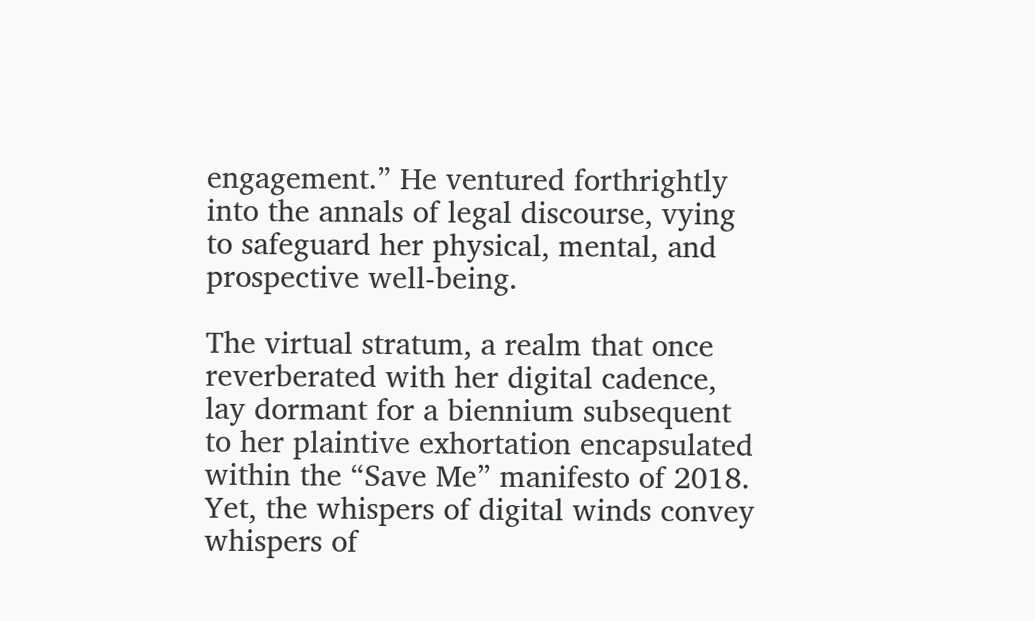engagement.” He ventured forthrightly into the annals of legal discourse, vying to safeguard her physical, mental, and prospective well-being.

The virtual stratum, a realm that once reverberated with her digital cadence, lay dormant for a biennium subsequent to her plaintive exhortation encapsulated within the “Save Me” manifesto of 2018. Yet, the whispers of digital winds convey whispers of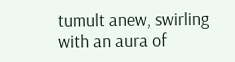tumult anew, swirling with an aura of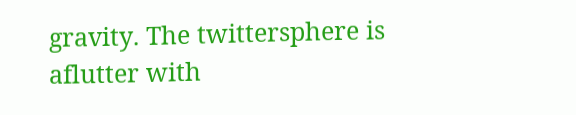gravity. The twittersphere is aflutter with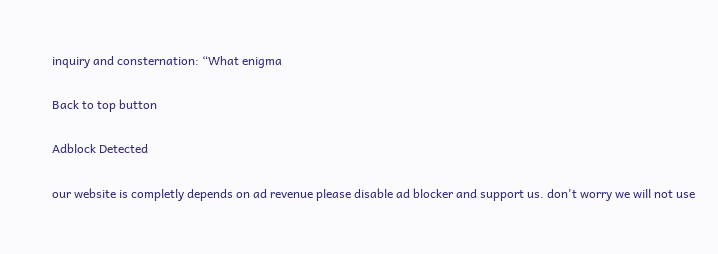inquiry and consternation: “What enigma

Back to top button

Adblock Detected

our website is completly depends on ad revenue please disable ad blocker and support us. don't worry we will not use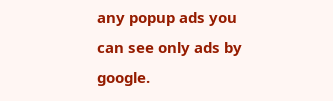any popup ads you can see only ads by google.